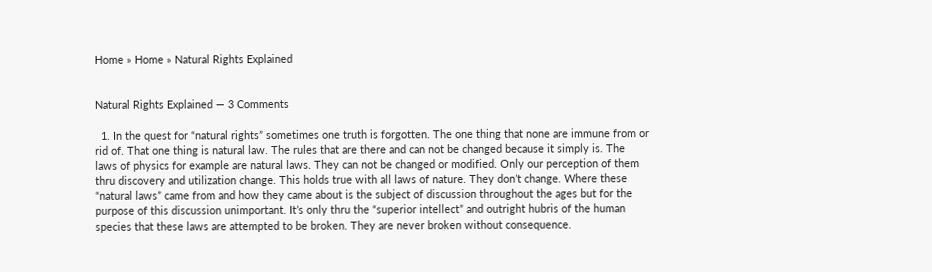Home » Home » Natural Rights Explained


Natural Rights Explained — 3 Comments

  1. In the quest for “natural rights” sometimes one truth is forgotten. The one thing that none are immune from or rid of. That one thing is natural law. The rules that are there and can not be changed because it simply is. The laws of physics for example are natural laws. They can not be changed or modified. Only our perception of them thru discovery and utilization change. This holds true with all laws of nature. They don’t change. Where these “natural laws” came from and how they came about is the subject of discussion throughout the ages but for the purpose of this discussion unimportant. It’s only thru the “superior intellect” and outright hubris of the human species that these laws are attempted to be broken. They are never broken without consequence.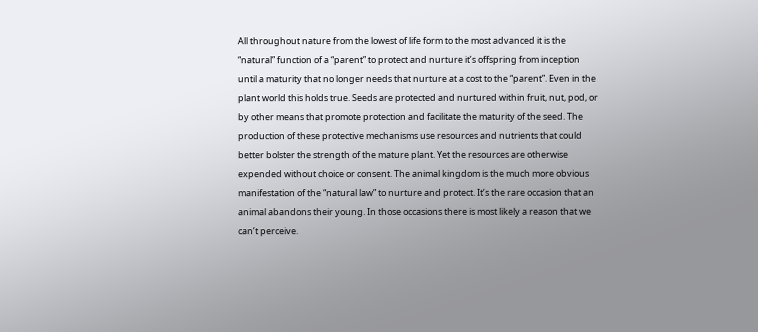All throughout nature from the lowest of life form to the most advanced it is the “natural” function of a “parent” to protect and nurture it’s offspring from inception until a maturity that no longer needs that nurture at a cost to the “parent”. Even in the plant world this holds true. Seeds are protected and nurtured within fruit, nut, pod, or by other means that promote protection and facilitate the maturity of the seed. The production of these protective mechanisms use resources and nutrients that could better bolster the strength of the mature plant. Yet the resources are otherwise expended without choice or consent. The animal kingdom is the much more obvious manifestation of the “natural law” to nurture and protect. It’s the rare occasion that an animal abandons their young. In those occasions there is most likely a reason that we can’t perceive.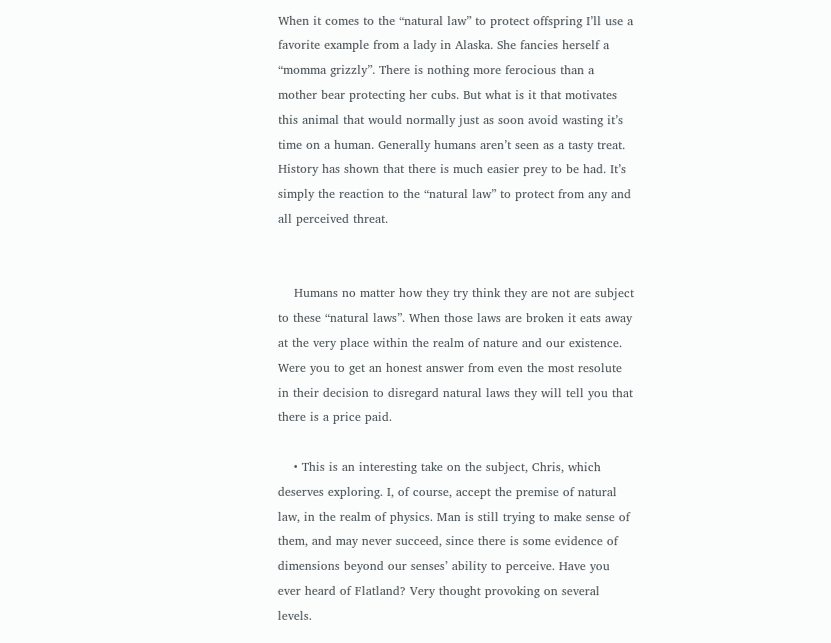When it comes to the “natural law” to protect offspring I’ll use a favorite example from a lady in Alaska. She fancies herself a “momma grizzly”. There is nothing more ferocious than a mother bear protecting her cubs. But what is it that motivates this animal that would normally just as soon avoid wasting it’s time on a human. Generally humans aren’t seen as a tasty treat. History has shown that there is much easier prey to be had. It’s simply the reaction to the “natural law” to protect from any and all perceived threat.


    Humans no matter how they try think they are not are subject to these “natural laws”. When those laws are broken it eats away at the very place within the realm of nature and our existence. Were you to get an honest answer from even the most resolute in their decision to disregard natural laws they will tell you that there is a price paid.

    • This is an interesting take on the subject, Chris, which deserves exploring. I, of course, accept the premise of natural law, in the realm of physics. Man is still trying to make sense of them, and may never succeed, since there is some evidence of dimensions beyond our senses’ ability to perceive. Have you ever heard of Flatland? Very thought provoking on several levels.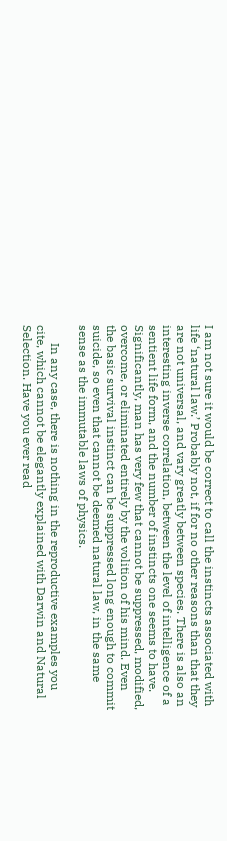I am not sure it would be correct to call the instincts associated with life ‘natural law.’ Probably not, if for no other reasons than that they are not universal, and vary greatly between species. There is also an interesting inverse correlation, between the level of intelligence of a sentient life form, and the number of instincts one seems to have. Significantly, man has very few that cannot be suppressed, modified, overcome, or eliminated entirely by the volition of his mind. Even the basic survival instinct can be suppressed long enough to commit suicide, so even that cannot be deemed natural law, in the same sense as the immutable laws of physics.

      In any case, there is nothing in the reproductive examples you cite, which cannot be elegantly explained with Darwin and Natural Selection. Have you ever read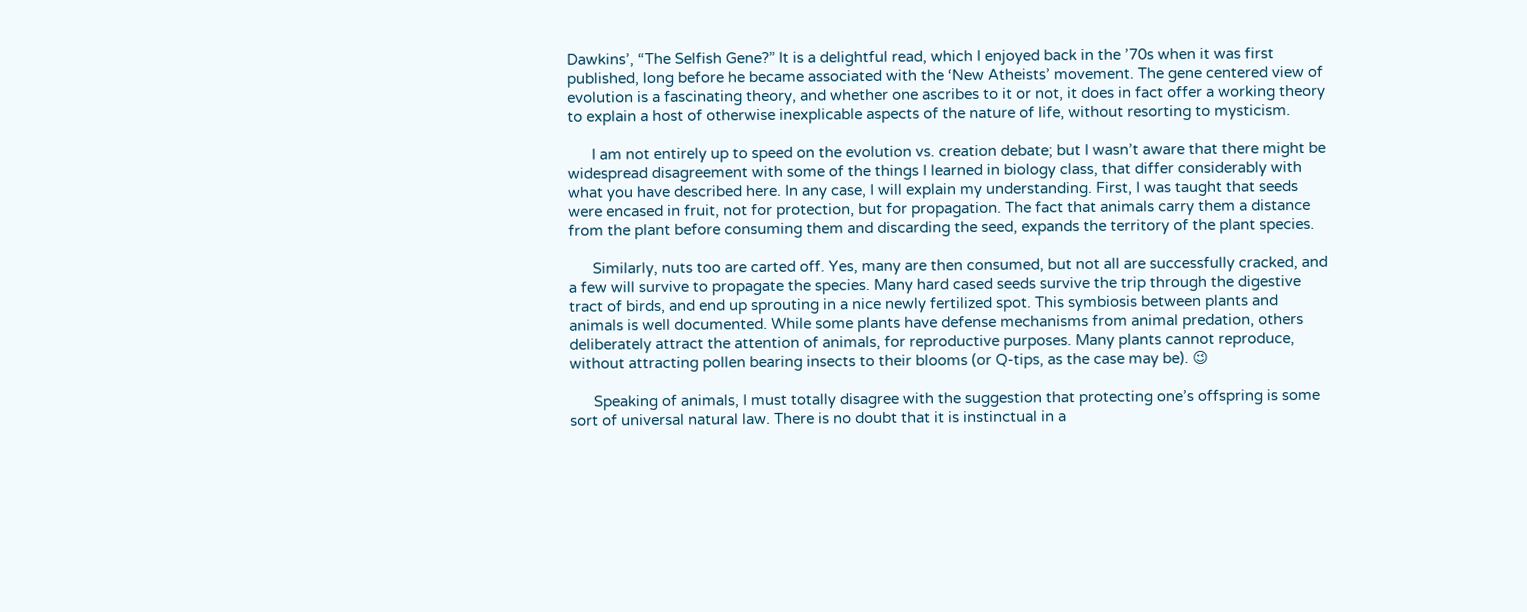Dawkins’, “The Selfish Gene?” It is a delightful read, which I enjoyed back in the ’70s when it was first published, long before he became associated with the ‘New Atheists’ movement. The gene centered view of evolution is a fascinating theory, and whether one ascribes to it or not, it does in fact offer a working theory to explain a host of otherwise inexplicable aspects of the nature of life, without resorting to mysticism.

      I am not entirely up to speed on the evolution vs. creation debate; but I wasn’t aware that there might be widespread disagreement with some of the things I learned in biology class, that differ considerably with what you have described here. In any case, I will explain my understanding. First, I was taught that seeds were encased in fruit, not for protection, but for propagation. The fact that animals carry them a distance from the plant before consuming them and discarding the seed, expands the territory of the plant species.

      Similarly, nuts too are carted off. Yes, many are then consumed, but not all are successfully cracked, and a few will survive to propagate the species. Many hard cased seeds survive the trip through the digestive tract of birds, and end up sprouting in a nice newly fertilized spot. This symbiosis between plants and animals is well documented. While some plants have defense mechanisms from animal predation, others deliberately attract the attention of animals, for reproductive purposes. Many plants cannot reproduce, without attracting pollen bearing insects to their blooms (or Q-tips, as the case may be). 😉

      Speaking of animals, I must totally disagree with the suggestion that protecting one’s offspring is some sort of universal natural law. There is no doubt that it is instinctual in a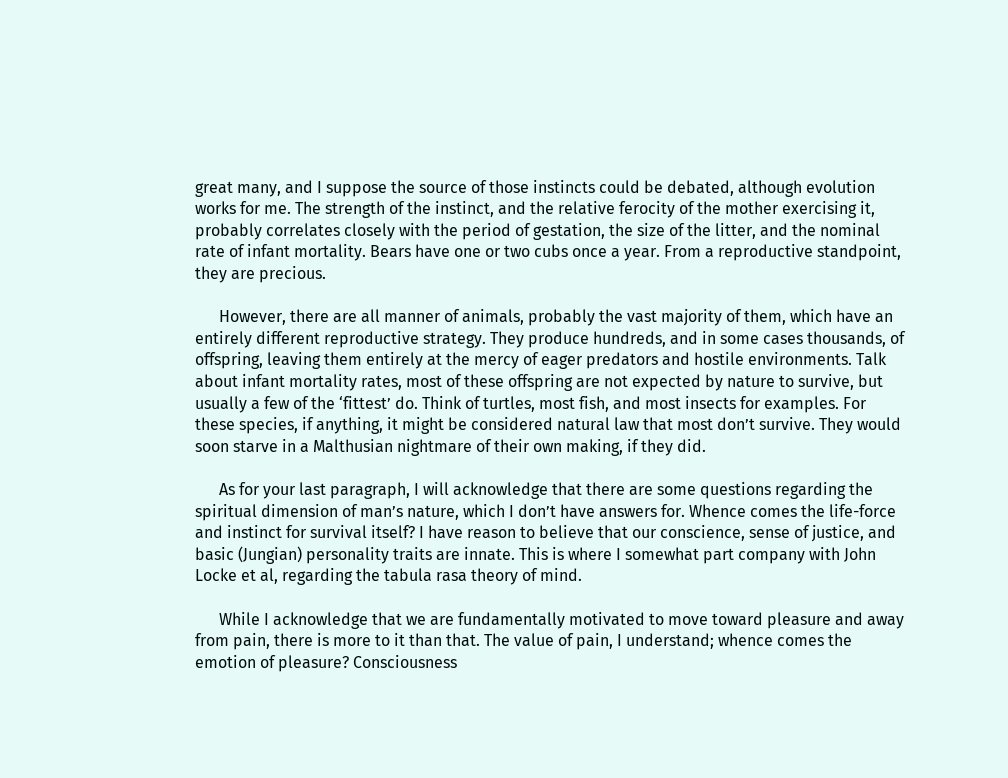great many, and I suppose the source of those instincts could be debated, although evolution works for me. The strength of the instinct, and the relative ferocity of the mother exercising it, probably correlates closely with the period of gestation, the size of the litter, and the nominal rate of infant mortality. Bears have one or two cubs once a year. From a reproductive standpoint, they are precious.

      However, there are all manner of animals, probably the vast majority of them, which have an entirely different reproductive strategy. They produce hundreds, and in some cases thousands, of offspring, leaving them entirely at the mercy of eager predators and hostile environments. Talk about infant mortality rates, most of these offspring are not expected by nature to survive, but usually a few of the ‘fittest’ do. Think of turtles, most fish, and most insects for examples. For these species, if anything, it might be considered natural law that most don’t survive. They would soon starve in a Malthusian nightmare of their own making, if they did.

      As for your last paragraph, I will acknowledge that there are some questions regarding the spiritual dimension of man’s nature, which I don’t have answers for. Whence comes the life-force and instinct for survival itself? I have reason to believe that our conscience, sense of justice, and basic (Jungian) personality traits are innate. This is where I somewhat part company with John Locke et al, regarding the tabula rasa theory of mind.

      While I acknowledge that we are fundamentally motivated to move toward pleasure and away from pain, there is more to it than that. The value of pain, I understand; whence comes the emotion of pleasure? Consciousness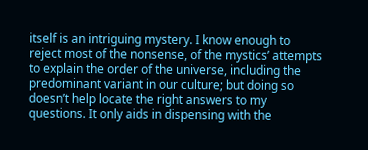itself is an intriguing mystery. I know enough to reject most of the nonsense, of the mystics’ attempts to explain the order of the universe, including the predominant variant in our culture; but doing so doesn’t help locate the right answers to my questions. It only aids in dispensing with the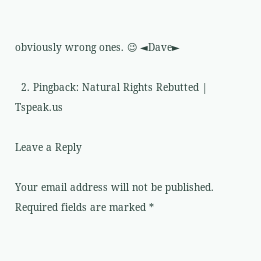obviously wrong ones. 😉 ◄Dave►

  2. Pingback: Natural Rights Rebutted | Tspeak.us

Leave a Reply

Your email address will not be published. Required fields are marked *